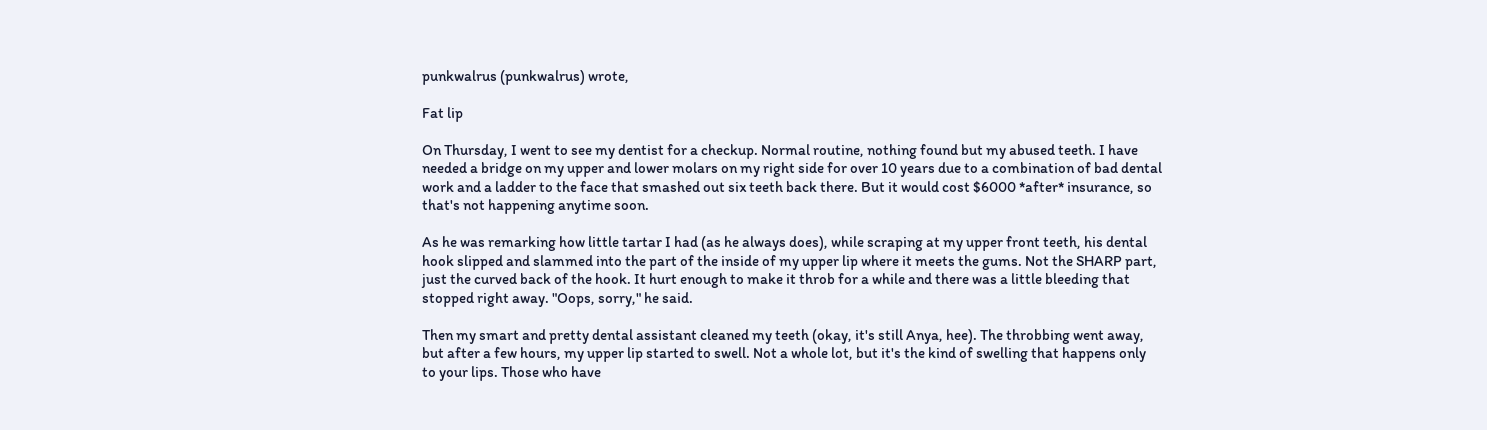punkwalrus (punkwalrus) wrote,

Fat lip

On Thursday, I went to see my dentist for a checkup. Normal routine, nothing found but my abused teeth. I have needed a bridge on my upper and lower molars on my right side for over 10 years due to a combination of bad dental work and a ladder to the face that smashed out six teeth back there. But it would cost $6000 *after* insurance, so that's not happening anytime soon.

As he was remarking how little tartar I had (as he always does), while scraping at my upper front teeth, his dental hook slipped and slammed into the part of the inside of my upper lip where it meets the gums. Not the SHARP part, just the curved back of the hook. It hurt enough to make it throb for a while and there was a little bleeding that stopped right away. "Oops, sorry," he said.

Then my smart and pretty dental assistant cleaned my teeth (okay, it's still Anya, hee). The throbbing went away, but after a few hours, my upper lip started to swell. Not a whole lot, but it's the kind of swelling that happens only to your lips. Those who have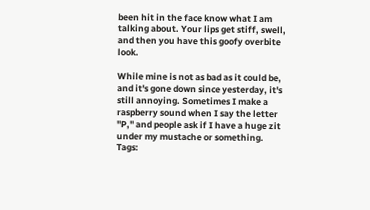been hit in the face know what I am talking about. Your lips get stiff, swell, and then you have this goofy overbite look.

While mine is not as bad as it could be, and it's gone down since yesterday, it's still annoying. Sometimes I make a raspberry sound when I say the letter "P," and people ask if I have a huge zit under my mustache or something.
Tags: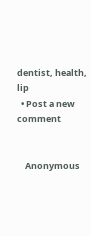dentist, health, lip
  • Post a new comment


    Anonymous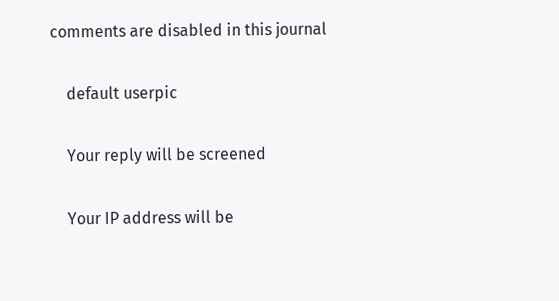comments are disabled in this journal

    default userpic

    Your reply will be screened

    Your IP address will be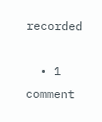recorded

  • 1 comment